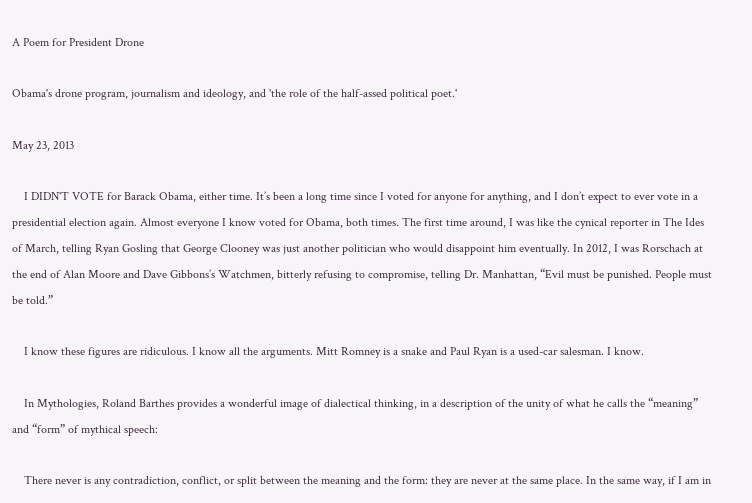A Poem for President Drone

Obama's drone program, journalism and ideology, and 'the role of the half-assed political poet.'

May 23, 2013

    I DIDN'T VOTE for Barack Obama, either time. It’s been a long time since I voted for anyone for anything, and I don’t expect to ever vote in a presidential election again. Almost everyone I know voted for Obama, both times. The first time around, I was like the cynical reporter in The Ides of March, telling Ryan Gosling that George Clooney was just another politician who would disappoint him eventually. In 2012, I was Rorschach at the end of Alan Moore and Dave Gibbons’s Watchmen, bitterly refusing to compromise, telling Dr. Manhattan, “Evil must be punished. People must be told.”

    I know these figures are ridiculous. I know all the arguments. Mitt Romney is a snake and Paul Ryan is a used-car salesman. I know.

    In Mythologies, Roland Barthes provides a wonderful image of dialectical thinking, in a description of the unity of what he calls the “meaning” and “form” of mythical speech:

    There never is any contradiction, conflict, or split between the meaning and the form: they are never at the same place. In the same way, if I am in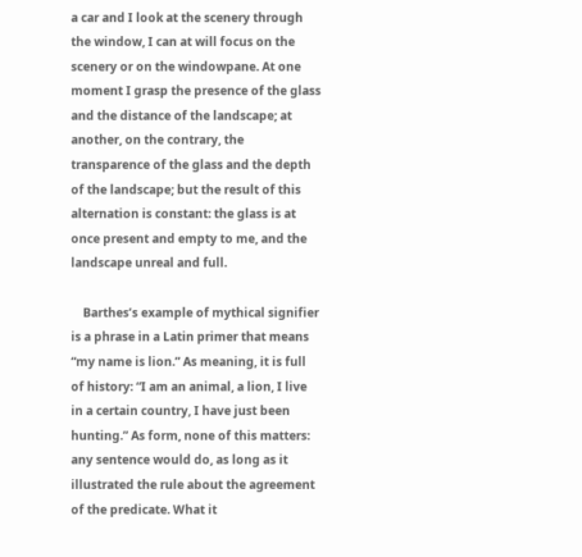a car and I look at the scenery through the window, I can at will focus on the scenery or on the windowpane. At one moment I grasp the presence of the glass and the distance of the landscape; at another, on the contrary, the transparence of the glass and the depth of the landscape; but the result of this alternation is constant: the glass is at once present and empty to me, and the landscape unreal and full.

    Barthes’s example of mythical signifier is a phrase in a Latin primer that means “my name is lion.” As meaning, it is full of history: “I am an animal, a lion, I live in a certain country, I have just been hunting.” As form, none of this matters: any sentence would do, as long as it illustrated the rule about the agreement of the predicate. What it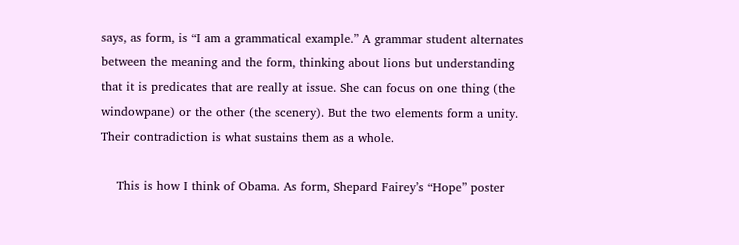says, as form, is “I am a grammatical example.” A grammar student alternates between the meaning and the form, thinking about lions but understanding that it is predicates that are really at issue. She can focus on one thing (the windowpane) or the other (the scenery). But the two elements form a unity. Their contradiction is what sustains them as a whole.

    This is how I think of Obama. As form, Shepard Fairey’s “Hope” poster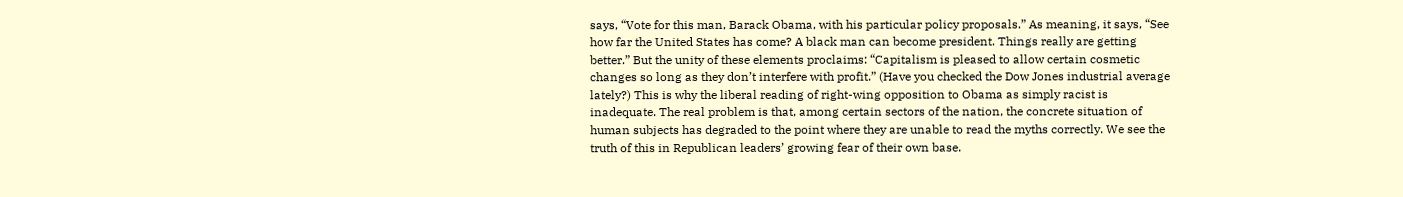says, “Vote for this man, Barack Obama, with his particular policy proposals.” As meaning, it says, “See how far the United States has come? A black man can become president. Things really are getting better.” But the unity of these elements proclaims: “Capitalism is pleased to allow certain cosmetic changes so long as they don’t interfere with profit.” (Have you checked the Dow Jones industrial average lately?) This is why the liberal reading of right-wing opposition to Obama as simply racist is inadequate. The real problem is that, among certain sectors of the nation, the concrete situation of human subjects has degraded to the point where they are unable to read the myths correctly. We see the truth of this in Republican leaders’ growing fear of their own base.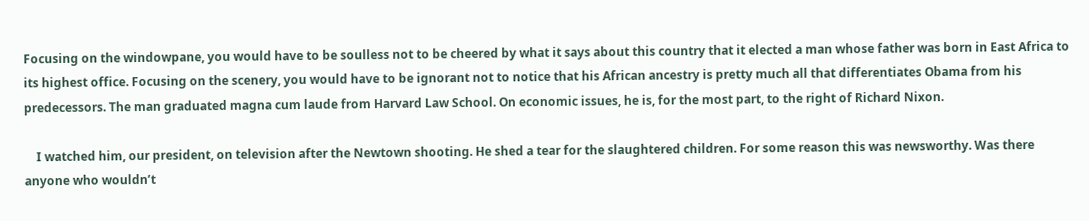Focusing on the windowpane, you would have to be soulless not to be cheered by what it says about this country that it elected a man whose father was born in East Africa to its highest office. Focusing on the scenery, you would have to be ignorant not to notice that his African ancestry is pretty much all that differentiates Obama from his predecessors. The man graduated magna cum laude from Harvard Law School. On economic issues, he is, for the most part, to the right of Richard Nixon.

    I watched him, our president, on television after the Newtown shooting. He shed a tear for the slaughtered children. For some reason this was newsworthy. Was there anyone who wouldn’t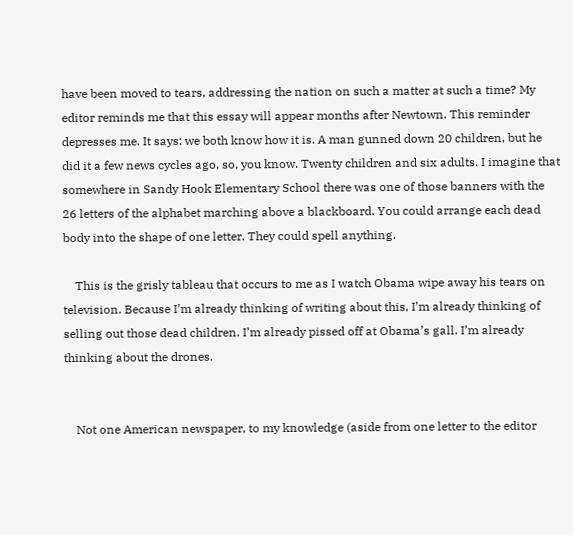have been moved to tears, addressing the nation on such a matter at such a time? My editor reminds me that this essay will appear months after Newtown. This reminder depresses me. It says: we both know how it is. A man gunned down 20 children, but he did it a few news cycles ago, so, you know. Twenty children and six adults. I imagine that somewhere in Sandy Hook Elementary School there was one of those banners with the 26 letters of the alphabet marching above a blackboard. You could arrange each dead body into the shape of one letter. They could spell anything.

    This is the grisly tableau that occurs to me as I watch Obama wipe away his tears on television. Because I’m already thinking of writing about this, I’m already thinking of selling out those dead children. I’m already pissed off at Obama’s gall. I’m already thinking about the drones.


    Not one American newspaper, to my knowledge (aside from one letter to the editor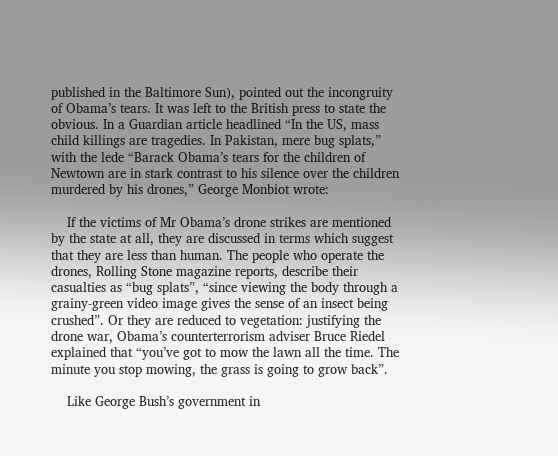published in the Baltimore Sun), pointed out the incongruity of Obama’s tears. It was left to the British press to state the obvious. In a Guardian article headlined “In the US, mass child killings are tragedies. In Pakistan, mere bug splats,” with the lede “Barack Obama’s tears for the children of Newtown are in stark contrast to his silence over the children murdered by his drones,” George Monbiot wrote:

    If the victims of Mr Obama’s drone strikes are mentioned by the state at all, they are discussed in terms which suggest that they are less than human. The people who operate the drones, Rolling Stone magazine reports, describe their casualties as “bug splats”, “since viewing the body through a grainy-green video image gives the sense of an insect being crushed”. Or they are reduced to vegetation: justifying the drone war, Obama’s counterterrorism adviser Bruce Riedel explained that “you’ve got to mow the lawn all the time. The minute you stop mowing, the grass is going to grow back”.

    Like George Bush’s government in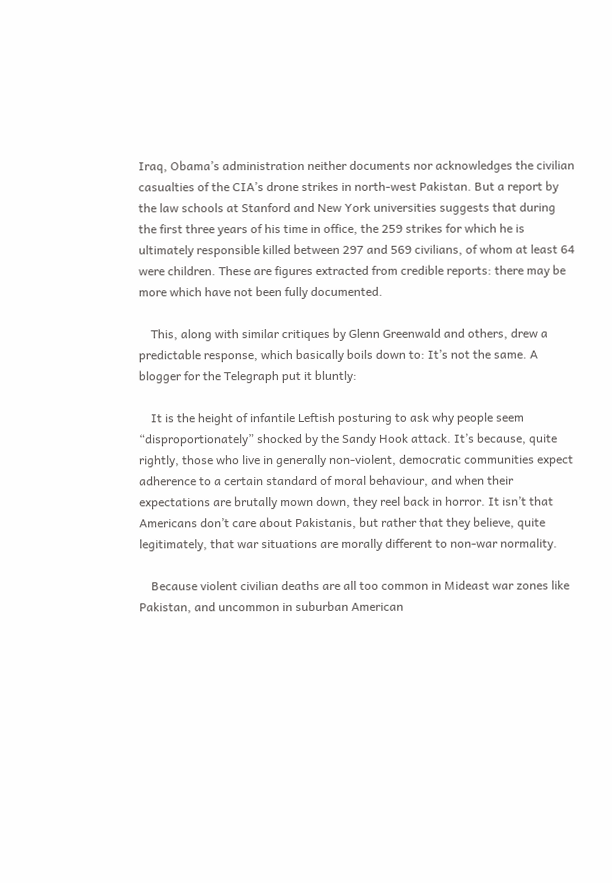Iraq, Obama’s administration neither documents nor acknowledges the civilian casualties of the CIA’s drone strikes in north-west Pakistan. But a report by the law schools at Stanford and New York universities suggests that during the first three years of his time in office, the 259 strikes for which he is ultimately responsible killed between 297 and 569 civilians, of whom at least 64 were children. These are figures extracted from credible reports: there may be more which have not been fully documented.

    This, along with similar critiques by Glenn Greenwald and others, drew a predictable response, which basically boils down to: It’s not the same. A blogger for the Telegraph put it bluntly:

    It is the height of infantile Leftish posturing to ask why people seem “disproportionately” shocked by the Sandy Hook attack. It’s because, quite rightly, those who live in generally non-violent, democratic communities expect adherence to a certain standard of moral behaviour, and when their expectations are brutally mown down, they reel back in horror. It isn’t that Americans don’t care about Pakistanis, but rather that they believe, quite legitimately, that war situations are morally different to non-war normality.

    Because violent civilian deaths are all too common in Mideast war zones like Pakistan, and uncommon in suburban American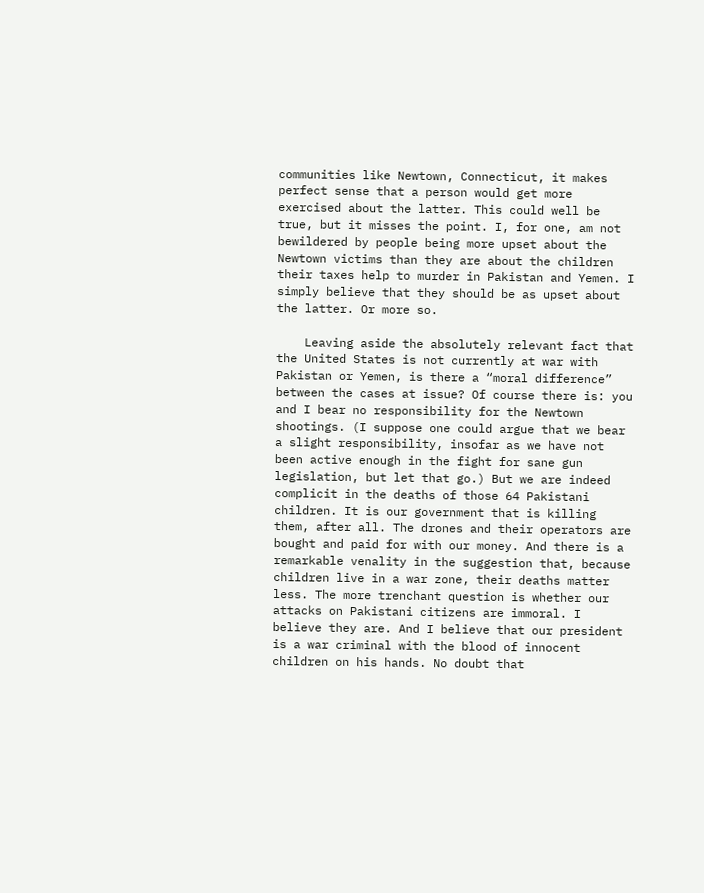communities like Newtown, Connecticut, it makes perfect sense that a person would get more exercised about the latter. This could well be true, but it misses the point. I, for one, am not bewildered by people being more upset about the Newtown victims than they are about the children their taxes help to murder in Pakistan and Yemen. I simply believe that they should be as upset about the latter. Or more so.

    Leaving aside the absolutely relevant fact that the United States is not currently at war with Pakistan or Yemen, is there a “moral difference” between the cases at issue? Of course there is: you and I bear no responsibility for the Newtown shootings. (I suppose one could argue that we bear a slight responsibility, insofar as we have not been active enough in the fight for sane gun legislation, but let that go.) But we are indeed complicit in the deaths of those 64 Pakistani children. It is our government that is killing them, after all. The drones and their operators are bought and paid for with our money. And there is a remarkable venality in the suggestion that, because children live in a war zone, their deaths matter less. The more trenchant question is whether our attacks on Pakistani citizens are immoral. I believe they are. And I believe that our president is a war criminal with the blood of innocent children on his hands. No doubt that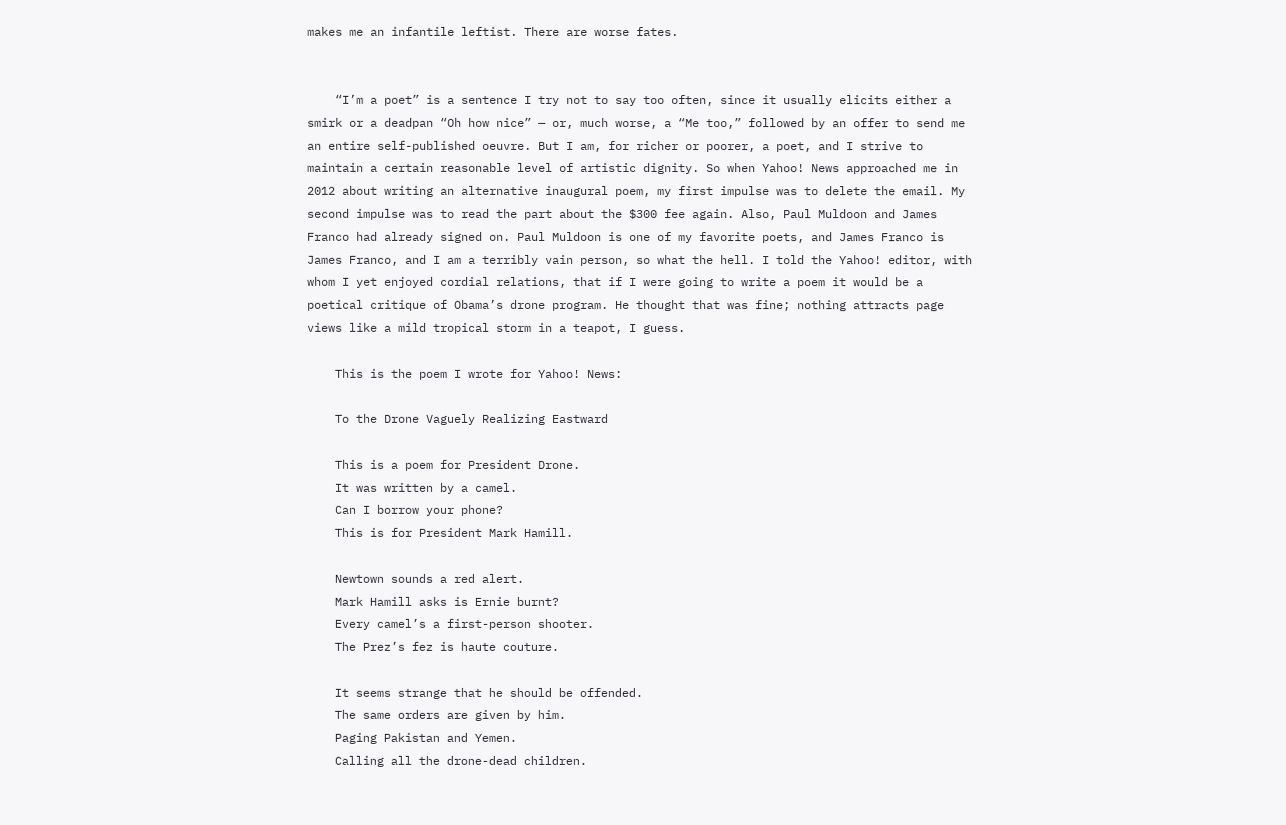makes me an infantile leftist. There are worse fates.


    “I’m a poet” is a sentence I try not to say too often, since it usually elicits either a smirk or a deadpan “Oh how nice” — or, much worse, a “Me too,” followed by an offer to send me an entire self-published oeuvre. But I am, for richer or poorer, a poet, and I strive to maintain a certain reasonable level of artistic dignity. So when Yahoo! News approached me in 2012 about writing an alternative inaugural poem, my first impulse was to delete the email. My second impulse was to read the part about the $300 fee again. Also, Paul Muldoon and James Franco had already signed on. Paul Muldoon is one of my favorite poets, and James Franco is James Franco, and I am a terribly vain person, so what the hell. I told the Yahoo! editor, with whom I yet enjoyed cordial relations, that if I were going to write a poem it would be a poetical critique of Obama’s drone program. He thought that was fine; nothing attracts page views like a mild tropical storm in a teapot, I guess.

    This is the poem I wrote for Yahoo! News:

    To the Drone Vaguely Realizing Eastward

    This is a poem for President Drone.
    It was written by a camel.
    Can I borrow your phone?
    This is for President Mark Hamill.

    Newtown sounds a red alert.
    Mark Hamill asks is Ernie burnt?
    Every camel’s a first-person shooter.
    The Prez’s fez is haute couture.

    It seems strange that he should be offended.
    The same orders are given by him.
    Paging Pakistan and Yemen.
    Calling all the drone-dead children.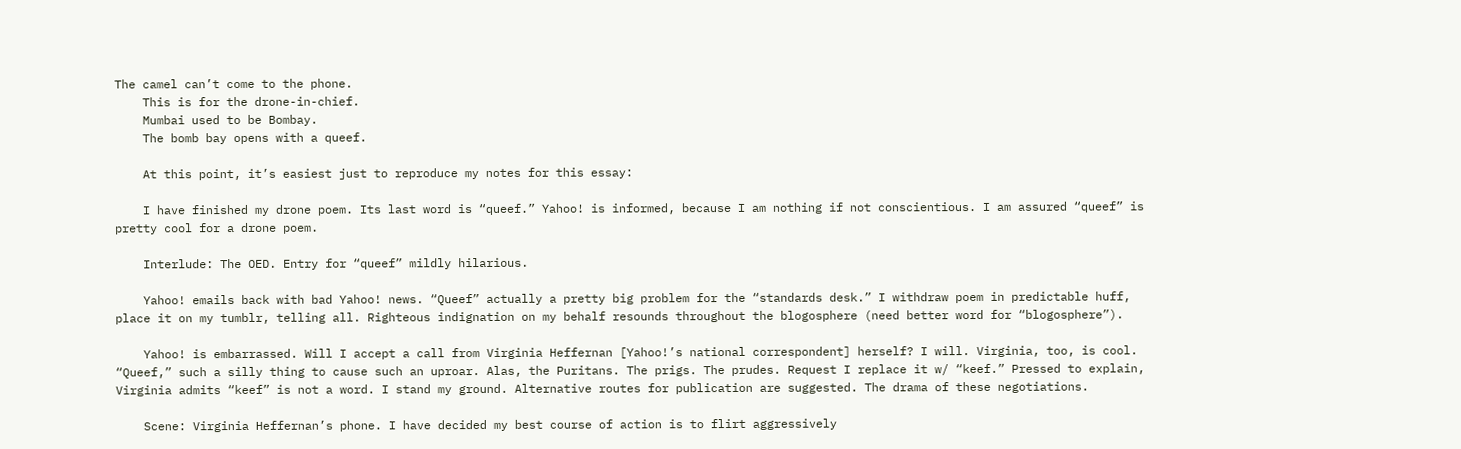The camel can’t come to the phone.
    This is for the drone-in-chief.
    Mumbai used to be Bombay.
    The bomb bay opens with a queef.

    At this point, it’s easiest just to reproduce my notes for this essay:

    I have finished my drone poem. Its last word is “queef.” Yahoo! is informed, because I am nothing if not conscientious. I am assured “queef” is pretty cool for a drone poem.

    Interlude: The OED. Entry for “queef” mildly hilarious.

    Yahoo! emails back with bad Yahoo! news. “Queef” actually a pretty big problem for the “standards desk.” I withdraw poem in predictable huff, place it on my tumblr, telling all. Righteous indignation on my behalf resounds throughout the blogosphere (need better word for “blogosphere”).

    Yahoo! is embarrassed. Will I accept a call from Virginia Heffernan [Yahoo!’s national correspondent] herself? I will. Virginia, too, is cool. “Queef,” such a silly thing to cause such an uproar. Alas, the Puritans. The prigs. The prudes. Request I replace it w/ “keef.” Pressed to explain, Virginia admits “keef” is not a word. I stand my ground. Alternative routes for publication are suggested. The drama of these negotiations.

    Scene: Virginia Heffernan’s phone. I have decided my best course of action is to flirt aggressively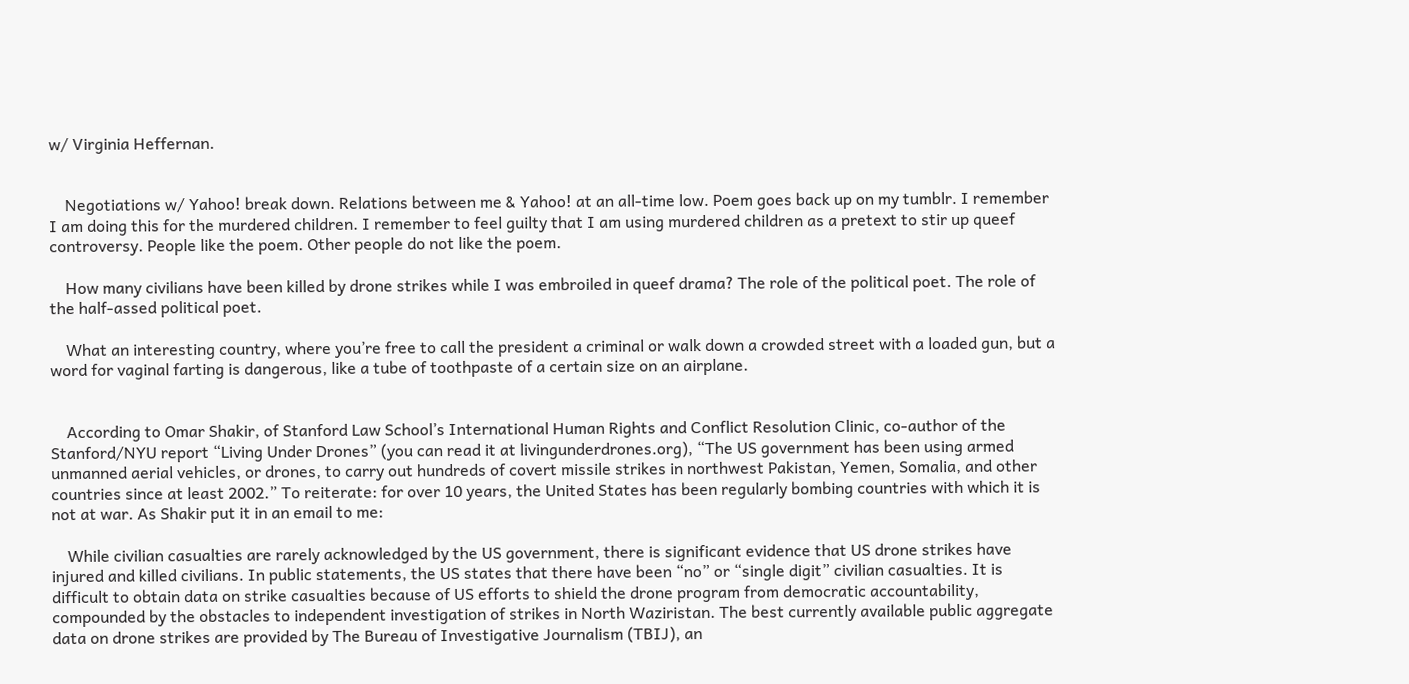w/ Virginia Heffernan.


    Negotiations w/ Yahoo! break down. Relations between me & Yahoo! at an all-time low. Poem goes back up on my tumblr. I remember I am doing this for the murdered children. I remember to feel guilty that I am using murdered children as a pretext to stir up queef controversy. People like the poem. Other people do not like the poem.

    How many civilians have been killed by drone strikes while I was embroiled in queef drama? The role of the political poet. The role of the half-assed political poet.

    What an interesting country, where you’re free to call the president a criminal or walk down a crowded street with a loaded gun, but a word for vaginal farting is dangerous, like a tube of toothpaste of a certain size on an airplane.


    According to Omar Shakir, of Stanford Law School’s International Human Rights and Conflict Resolution Clinic, co-author of the Stanford/NYU report “Living Under Drones” (you can read it at livingunderdrones.org), “The US government has been using armed unmanned aerial vehicles, or drones, to carry out hundreds of covert missile strikes in northwest Pakistan, Yemen, Somalia, and other countries since at least 2002.” To reiterate: for over 10 years, the United States has been regularly bombing countries with which it is not at war. As Shakir put it in an email to me:

    While civilian casualties are rarely acknowledged by the US government, there is significant evidence that US drone strikes have injured and killed civilians. In public statements, the US states that there have been “no” or “single digit” civilian casualties. It is difficult to obtain data on strike casualties because of US efforts to shield the drone program from democratic accountability, compounded by the obstacles to independent investigation of strikes in North Waziristan. The best currently available public aggregate data on drone strikes are provided by The Bureau of Investigative Journalism (TBIJ), an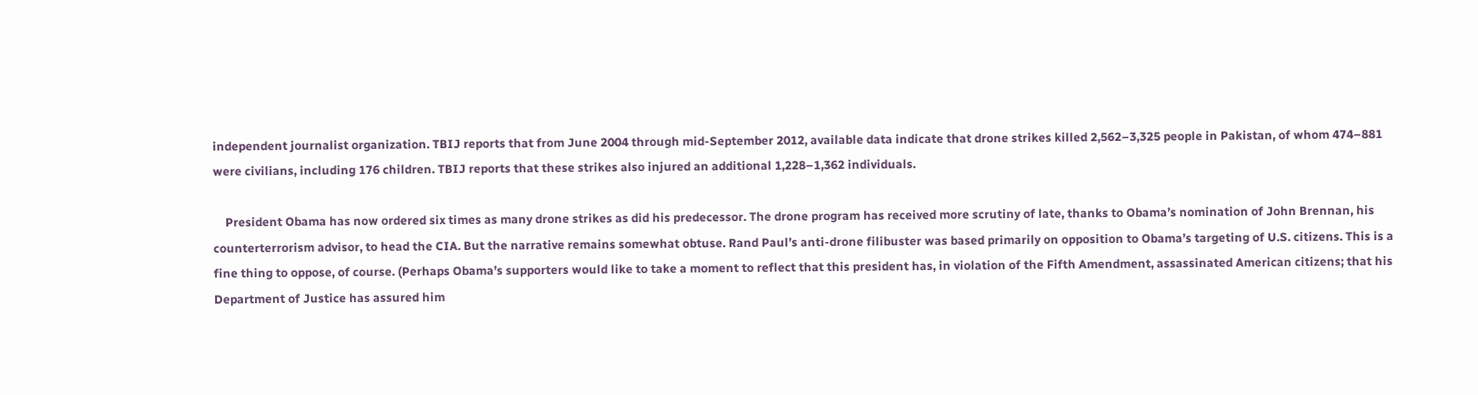independent journalist organization. TBIJ reports that from June 2004 through mid-September 2012, available data indicate that drone strikes killed 2,562–3,325 people in Pakistan, of whom 474–881 were civilians, including 176 children. TBIJ reports that these strikes also injured an additional 1,228–1,362 individuals.

    President Obama has now ordered six times as many drone strikes as did his predecessor. The drone program has received more scrutiny of late, thanks to Obama’s nomination of John Brennan, his counterterrorism advisor, to head the CIA. But the narrative remains somewhat obtuse. Rand Paul’s anti-drone filibuster was based primarily on opposition to Obama’s targeting of U.S. citizens. This is a fine thing to oppose, of course. (Perhaps Obama’s supporters would like to take a moment to reflect that this president has, in violation of the Fifth Amendment, assassinated American citizens; that his Department of Justice has assured him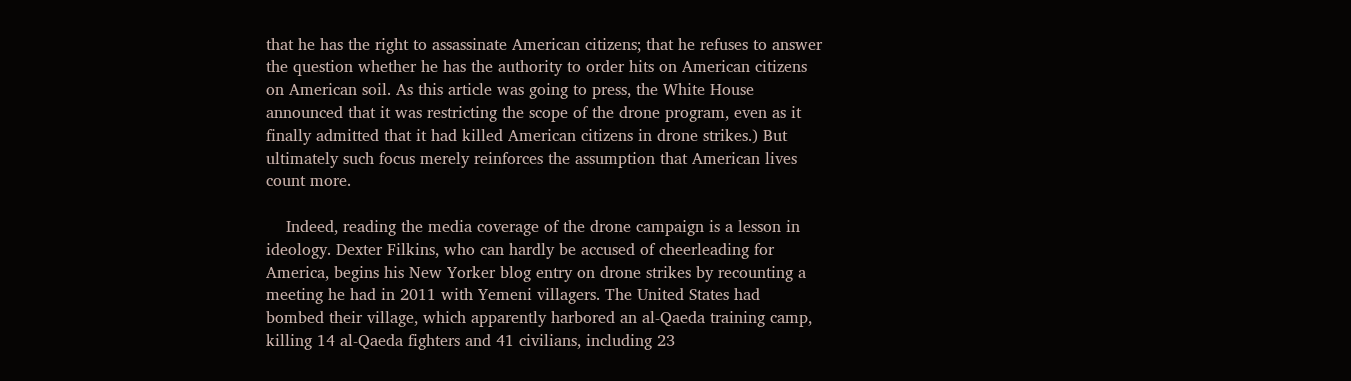that he has the right to assassinate American citizens; that he refuses to answer the question whether he has the authority to order hits on American citizens on American soil. As this article was going to press, the White House announced that it was restricting the scope of the drone program, even as it finally admitted that it had killed American citizens in drone strikes.) But ultimately such focus merely reinforces the assumption that American lives count more.

    Indeed, reading the media coverage of the drone campaign is a lesson in ideology. Dexter Filkins, who can hardly be accused of cheerleading for America, begins his New Yorker blog entry on drone strikes by recounting a meeting he had in 2011 with Yemeni villagers. The United States had bombed their village, which apparently harbored an al-Qaeda training camp, killing 14 al-Qaeda fighters and 41 civilians, including 23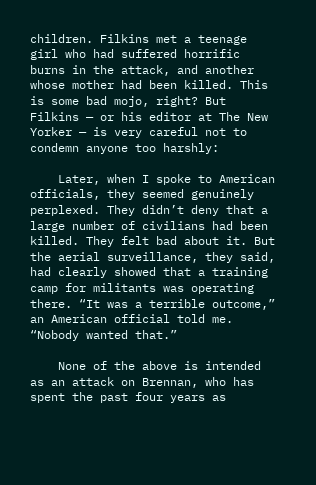children. Filkins met a teenage girl who had suffered horrific burns in the attack, and another whose mother had been killed. This is some bad mojo, right? But Filkins — or his editor at The New Yorker — is very careful not to condemn anyone too harshly:

    Later, when I spoke to American officials, they seemed genuinely perplexed. They didn’t deny that a large number of civilians had been killed. They felt bad about it. But the aerial surveillance, they said, had clearly showed that a training camp for militants was operating there. “It was a terrible outcome,” an American official told me. “Nobody wanted that.”

    None of the above is intended as an attack on Brennan, who has spent the past four years as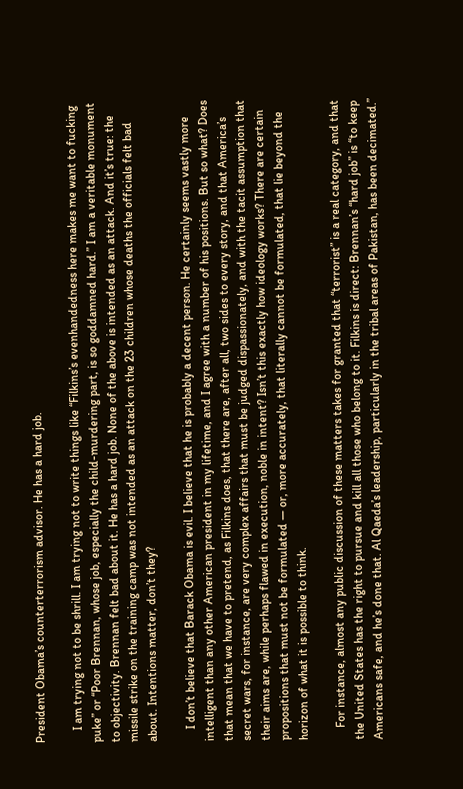President Obama’s counterterrorism advisor. He has a hard job.

    I am trying not to be shrill. I am trying not to write things like “Filkins’s evenhandedness here makes me want to fucking puke” or “Poor Brennan, whose job, especially the child-murdering part, is so goddamned hard.” I am a veritable monument to objectivity. Brennan felt bad about it. He has a hard job. None of the above is intended as an attack. And it’s true: the missile strike on the training camp was not intended as an attack on the 23 children whose deaths the officials felt bad about. Intentions matter, don’t they?

    I don’t believe that Barack Obama is evil. I believe that he is probably a decent person. He certainly seems vastly more intelligent than any other American president in my lifetime, and I agree with a number of his positions. But so what? Does that mean that we have to pretend, as Filkins does, that there are, after all, two sides to every story, and that America’s secret wars, for instance, are very complex affairs that must be judged dispassionately, and with the tacit assumption that their aims are, while perhaps flawed in execution, noble in intent? Isn’t this exactly how ideology works? There are certain propositions that must not be formulated — or, more accurately, that literally cannot be formulated, that lie beyond the horizon of what it is possible to think.

    For instance, almost any public discussion of these matters takes for granted that “terrorist” is a real category, and that the United States has the right to pursue and kill all those who belong to it. Filkins is direct: Brennan’s “hard job” is “to keep Americans safe, and he’s done that. Al Qaeda’s leadership, particularly in the tribal areas of Pakistan, has been decimated.”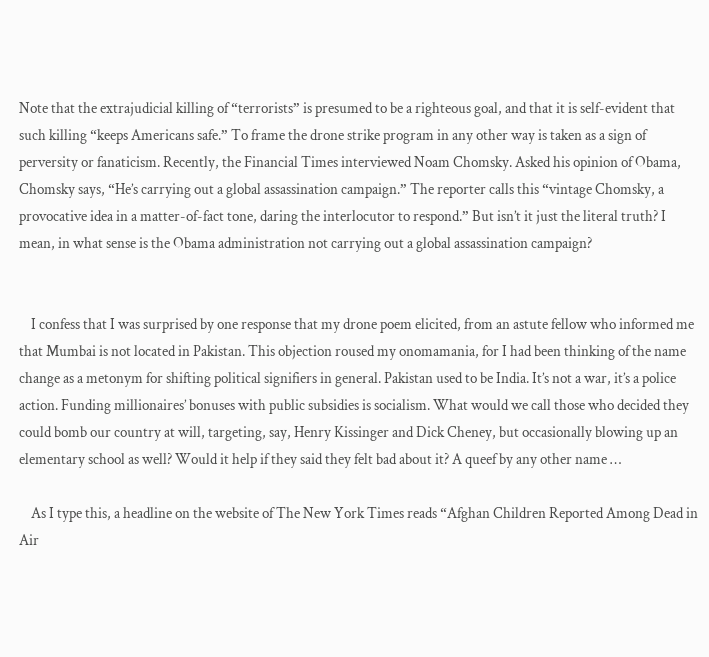Note that the extrajudicial killing of “terrorists” is presumed to be a righteous goal, and that it is self-evident that such killing “keeps Americans safe.” To frame the drone strike program in any other way is taken as a sign of perversity or fanaticism. Recently, the Financial Times interviewed Noam Chomsky. Asked his opinion of Obama, Chomsky says, “He’s carrying out a global assassination campaign.” The reporter calls this “vintage Chomsky, a provocative idea in a matter-of-fact tone, daring the interlocutor to respond.” But isn’t it just the literal truth? I mean, in what sense is the Obama administration not carrying out a global assassination campaign?


    I confess that I was surprised by one response that my drone poem elicited, from an astute fellow who informed me that Mumbai is not located in Pakistan. This objection roused my onomamania, for I had been thinking of the name change as a metonym for shifting political signifiers in general. Pakistan used to be India. It’s not a war, it’s a police action. Funding millionaires’ bonuses with public subsidies is socialism. What would we call those who decided they could bomb our country at will, targeting, say, Henry Kissinger and Dick Cheney, but occasionally blowing up an elementary school as well? Would it help if they said they felt bad about it? A queef by any other name …

    As I type this, a headline on the website of The New York Times reads “Afghan Children Reported Among Dead in Air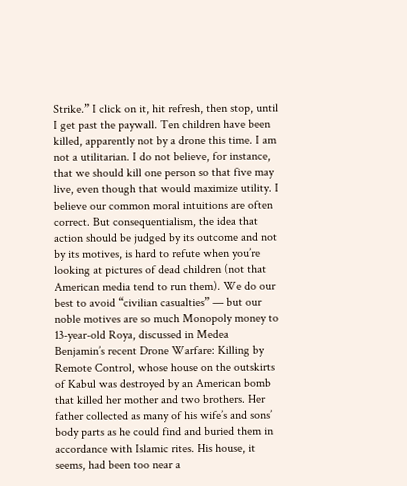Strike.” I click on it, hit refresh, then stop, until I get past the paywall. Ten children have been killed, apparently not by a drone this time. I am not a utilitarian. I do not believe, for instance, that we should kill one person so that five may live, even though that would maximize utility. I believe our common moral intuitions are often correct. But consequentialism, the idea that action should be judged by its outcome and not by its motives, is hard to refute when you’re looking at pictures of dead children (not that American media tend to run them). We do our best to avoid “civilian casualties” — but our noble motives are so much Monopoly money to 13-year-old Roya, discussed in Medea Benjamin’s recent Drone Warfare: Killing by Remote Control, whose house on the outskirts of Kabul was destroyed by an American bomb that killed her mother and two brothers. Her father collected as many of his wife’s and sons’ body parts as he could find and buried them in accordance with Islamic rites. His house, it seems, had been too near a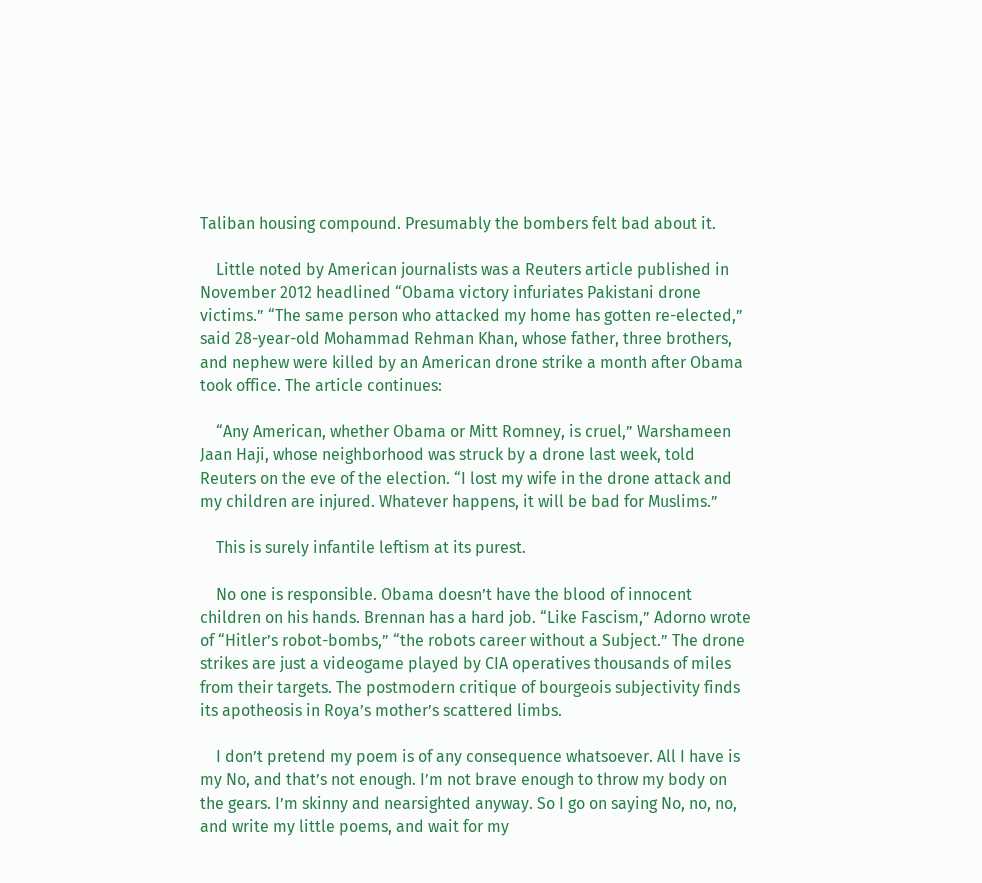Taliban housing compound. Presumably the bombers felt bad about it.

    Little noted by American journalists was a Reuters article published in November 2012 headlined “Obama victory infuriates Pakistani drone victims.” “The same person who attacked my home has gotten re-elected,” said 28-year-old Mohammad Rehman Khan, whose father, three brothers, and nephew were killed by an American drone strike a month after Obama took office. The article continues:

    “Any American, whether Obama or Mitt Romney, is cruel,” Warshameen Jaan Haji, whose neighborhood was struck by a drone last week, told Reuters on the eve of the election. “I lost my wife in the drone attack and my children are injured. Whatever happens, it will be bad for Muslims.”

    This is surely infantile leftism at its purest.

    No one is responsible. Obama doesn’t have the blood of innocent children on his hands. Brennan has a hard job. “Like Fascism,” Adorno wrote of “Hitler’s robot-bombs,” “the robots career without a Subject.” The drone strikes are just a videogame played by CIA operatives thousands of miles from their targets. The postmodern critique of bourgeois subjectivity finds its apotheosis in Roya’s mother’s scattered limbs.

    I don’t pretend my poem is of any consequence whatsoever. All I have is my No, and that’s not enough. I’m not brave enough to throw my body on the gears. I’m skinny and nearsighted anyway. So I go on saying No, no, no, and write my little poems, and wait for my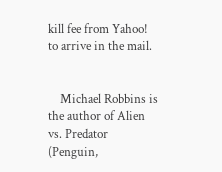kill fee from Yahoo! to arrive in the mail.


    Michael Robbins is the author of Alien vs. Predator (Penguin,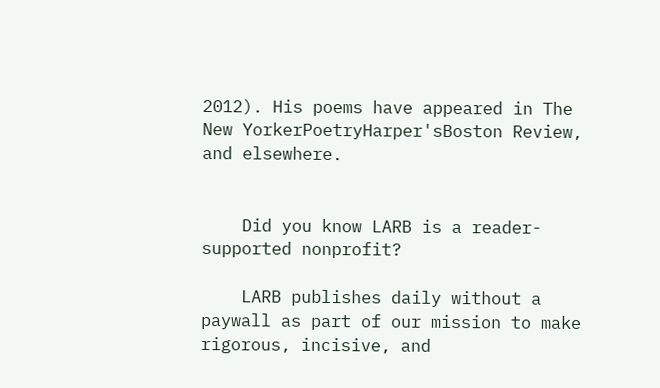2012). His poems have appeared in The New YorkerPoetryHarper'sBoston Review, and elsewhere.


    Did you know LARB is a reader-supported nonprofit?

    LARB publishes daily without a paywall as part of our mission to make rigorous, incisive, and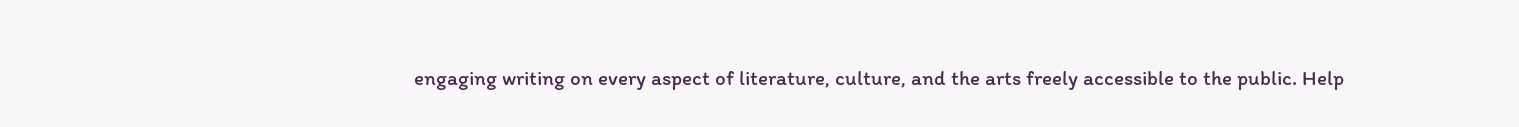engaging writing on every aspect of literature, culture, and the arts freely accessible to the public. Help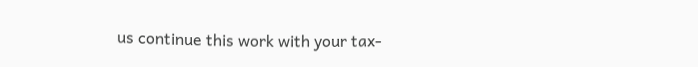us continue this work with your tax-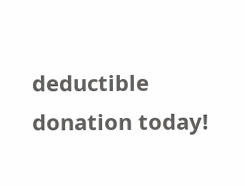deductible donation today!